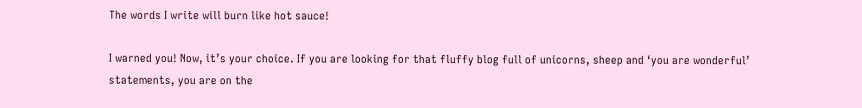The words I write will burn like hot sauce!

I warned you! Now, it’s your choice. If you are looking for that fluffy blog full of unicorns, sheep and ‘you are wonderful’ statements, you are on the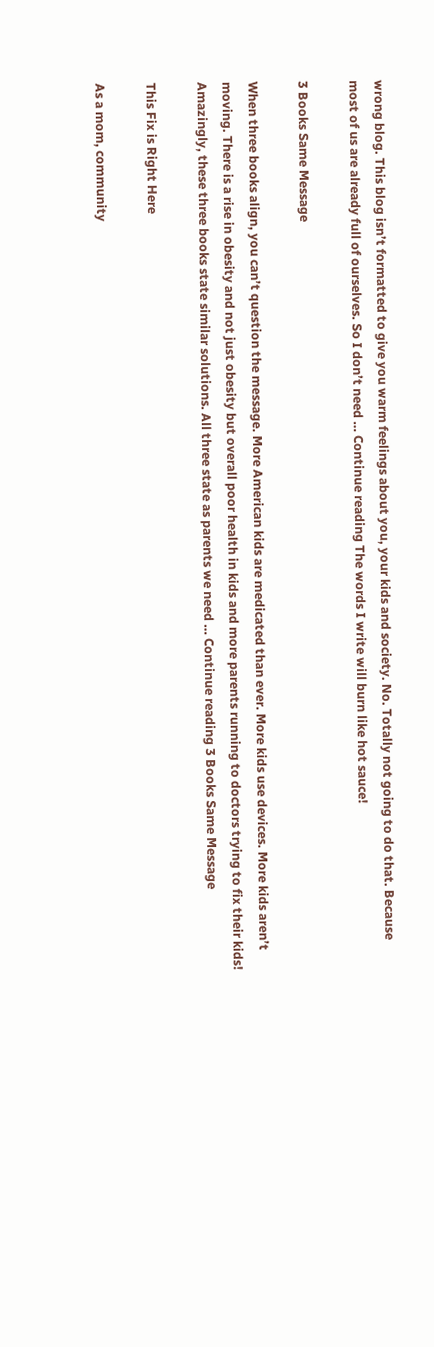wrong blog. This blog isn’t formatted to give you warm feelings about you, your kids and society. No. Totally not going to do that. Because most of us are already full of ourselves. So I don’t need … Continue reading The words I write will burn like hot sauce!

3 Books Same Message

When three books align, you can’t question the message. More American kids are medicated than ever. More kids use devices. More kids aren’t moving. There is a rise in obesity and not just obesity but overall poor health in kids and more parents running to doctors trying to fix their kids! Amazingly, these three books state similar solutions. All three state as parents we need … Continue reading 3 Books Same Message

This Fix is Right Here

As a mom, community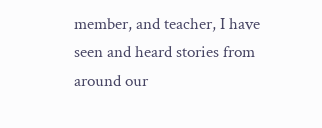member, and teacher, I have seen and heard stories from around our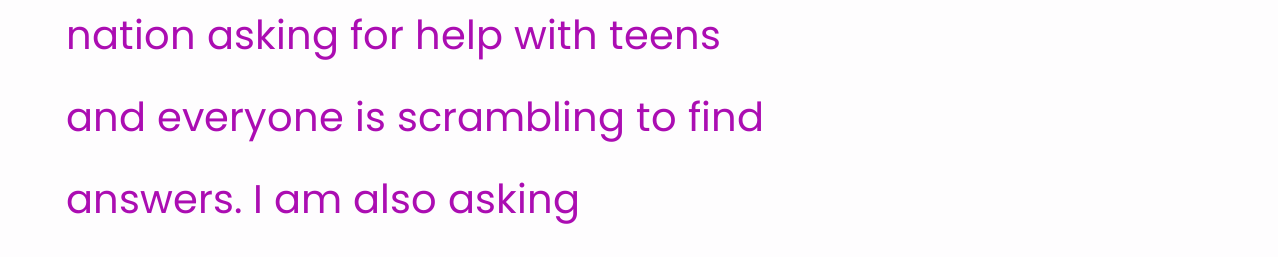nation asking for help with teens and everyone is scrambling to find answers. I am also asking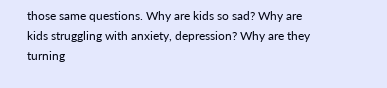those same questions. Why are kids so sad? Why are kids struggling with anxiety, depression? Why are they turning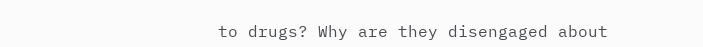to drugs? Why are they disengaged about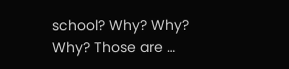school? Why? Why? Why? Those are …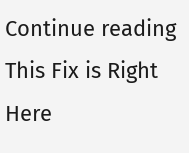Continue reading This Fix is Right Here